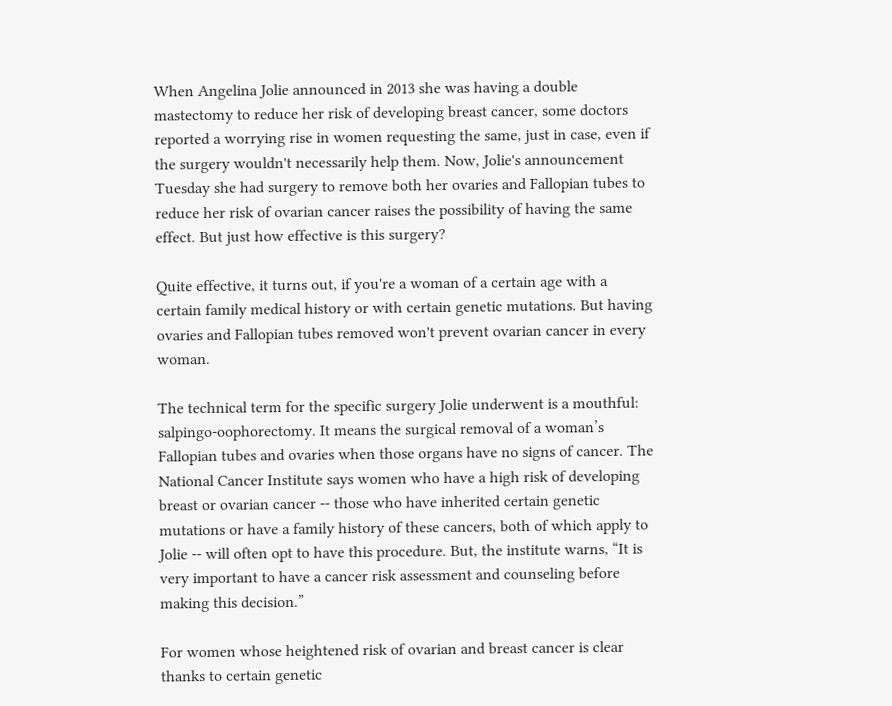When Angelina Jolie announced in 2013 she was having a double mastectomy to reduce her risk of developing breast cancer, some doctors reported a worrying rise in women requesting the same, just in case, even if the surgery wouldn't necessarily help them. Now, Jolie's announcement Tuesday she had surgery to remove both her ovaries and Fallopian tubes to reduce her risk of ovarian cancer raises the possibility of having the same effect. But just how effective is this surgery?

Quite effective, it turns out, if you're a woman of a certain age with a certain family medical history or with certain genetic mutations. But having ovaries and Fallopian tubes removed won't prevent ovarian cancer in every woman.

The technical term for the specific surgery Jolie underwent is a mouthful: salpingo-oophorectomy. It means the surgical removal of a woman’s Fallopian tubes and ovaries when those organs have no signs of cancer. The National Cancer Institute says women who have a high risk of developing breast or ovarian cancer -- those who have inherited certain genetic mutations or have a family history of these cancers, both of which apply to Jolie -- will often opt to have this procedure. But, the institute warns, “It is very important to have a cancer risk assessment and counseling before making this decision.”

For women whose heightened risk of ovarian and breast cancer is clear thanks to certain genetic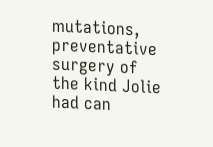mutations, preventative surgery of the kind Jolie had can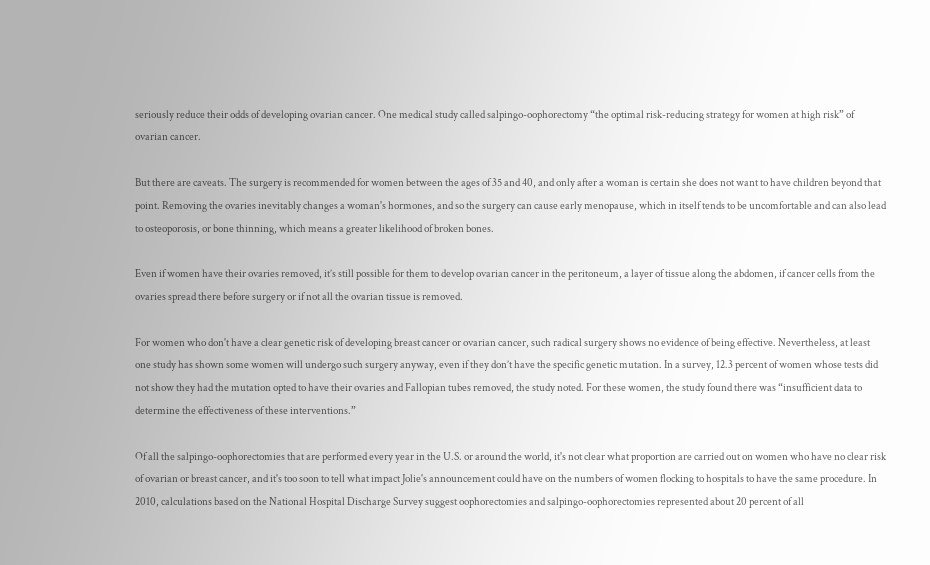seriously reduce their odds of developing ovarian cancer. One medical study called salpingo-oophorectomy “the optimal risk-reducing strategy for women at high risk” of ovarian cancer.

But there are caveats. The surgery is recommended for women between the ages of 35 and 40, and only after a woman is certain she does not want to have children beyond that point. Removing the ovaries inevitably changes a woman's hormones, and so the surgery can cause early menopause, which in itself tends to be uncomfortable and can also lead to osteoporosis, or bone thinning, which means a greater likelihood of broken bones.

Even if women have their ovaries removed, it’s still possible for them to develop ovarian cancer in the peritoneum, a layer of tissue along the abdomen, if cancer cells from the ovaries spread there before surgery or if not all the ovarian tissue is removed.

For women who don't have a clear genetic risk of developing breast cancer or ovarian cancer, such radical surgery shows no evidence of being effective. Nevertheless, at least one study has shown some women will undergo such surgery anyway, even if they don’t have the specific genetic mutation. In a survey, 12.3 percent of women whose tests did not show they had the mutation opted to have their ovaries and Fallopian tubes removed, the study noted. For these women, the study found there was “insufficient data to determine the effectiveness of these interventions.”

Of all the salpingo-oophorectomies that are performed every year in the U.S. or around the world, it's not clear what proportion are carried out on women who have no clear risk of ovarian or breast cancer, and it's too soon to tell what impact Jolie's announcement could have on the numbers of women flocking to hospitals to have the same procedure. In 2010, calculations based on the National Hospital Discharge Survey suggest oophorectomies and salpingo-oophorectomies represented about 20 percent of all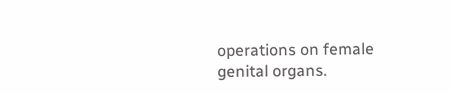operations on female genital organs.